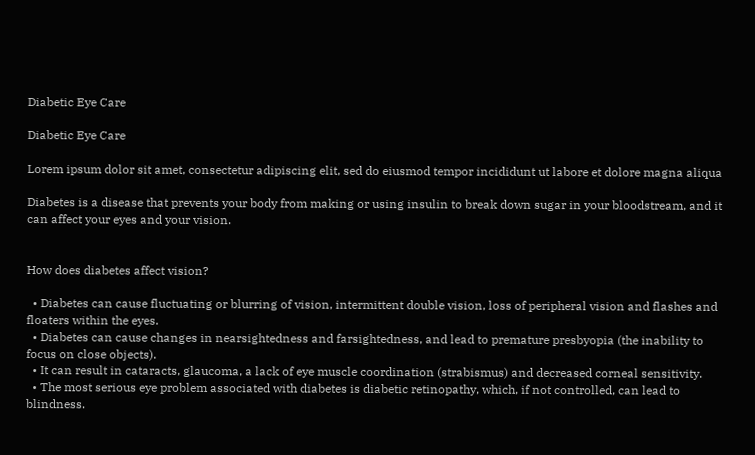Diabetic Eye Care

Diabetic Eye Care

Lorem ipsum dolor sit amet, consectetur adipiscing elit, sed do eiusmod tempor incididunt ut labore et dolore magna aliqua

Diabetes is a disease that prevents your body from making or using insulin to break down sugar in your bloodstream, and it can affect your eyes and your vision.


How does diabetes affect vision?

  • Diabetes can cause fluctuating or blurring of vision, intermittent double vision, loss of peripheral vision and flashes and floaters within the eyes.
  • Diabetes can cause changes in nearsightedness and farsightedness, and lead to premature presbyopia (the inability to focus on close objects).
  • It can result in cataracts, glaucoma, a lack of eye muscle coordination (strabismus) and decreased corneal sensitivity.
  • The most serious eye problem associated with diabetes is diabetic retinopathy, which, if not controlled, can lead to blindness.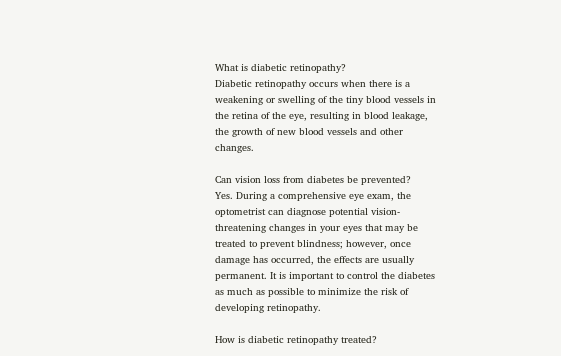What is diabetic retinopathy?
Diabetic retinopathy occurs when there is a weakening or swelling of the tiny blood vessels in the retina of the eye, resulting in blood leakage, the growth of new blood vessels and other changes.

Can vision loss from diabetes be prevented?
Yes. During a comprehensive eye exam, the optometrist can diagnose potential vision-threatening changes in your eyes that may be treated to prevent blindness; however, once damage has occurred, the effects are usually permanent. It is important to control the diabetes as much as possible to minimize the risk of developing retinopathy.

How is diabetic retinopathy treated?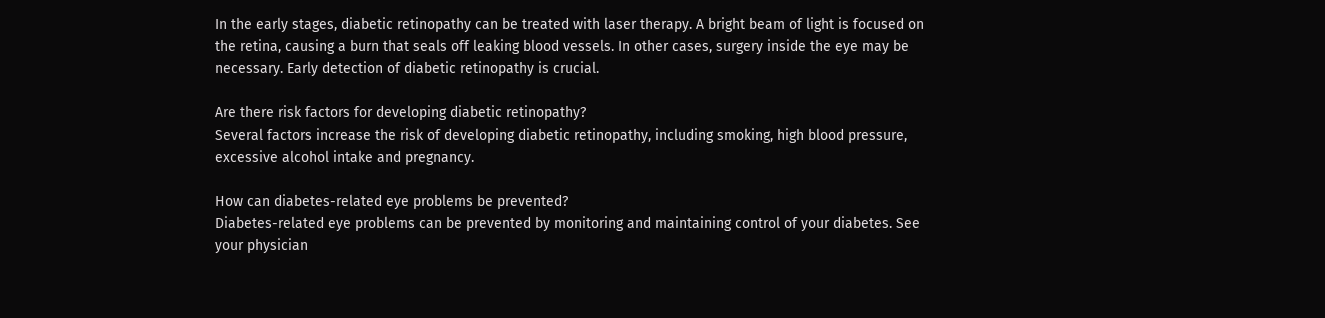In the early stages, diabetic retinopathy can be treated with laser therapy. A bright beam of light is focused on the retina, causing a burn that seals off leaking blood vessels. In other cases, surgery inside the eye may be necessary. Early detection of diabetic retinopathy is crucial.

Are there risk factors for developing diabetic retinopathy?
Several factors increase the risk of developing diabetic retinopathy, including smoking, high blood pressure, excessive alcohol intake and pregnancy.

How can diabetes-related eye problems be prevented?
Diabetes-related eye problems can be prevented by monitoring and maintaining control of your diabetes. See your physician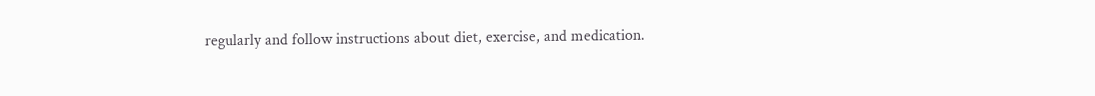regularly and follow instructions about diet, exercise, and medication.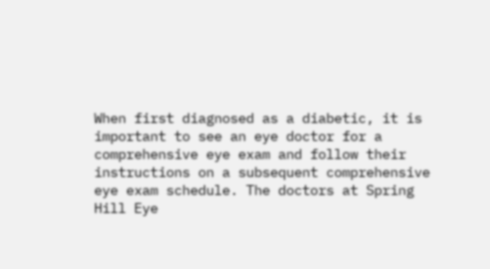When first diagnosed as a diabetic, it is important to see an eye doctor for a comprehensive eye exam and follow their instructions on a subsequent comprehensive eye exam schedule. The doctors at Spring Hill Eye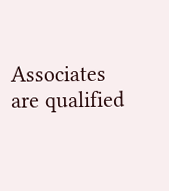Associates are qualified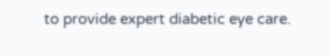to provide expert diabetic eye care.